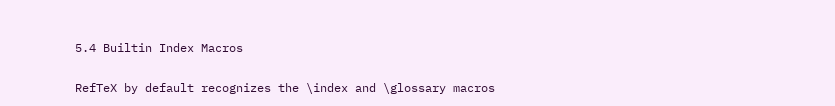5.4 Builtin Index Macros

RefTeX by default recognizes the \index and \glossary macros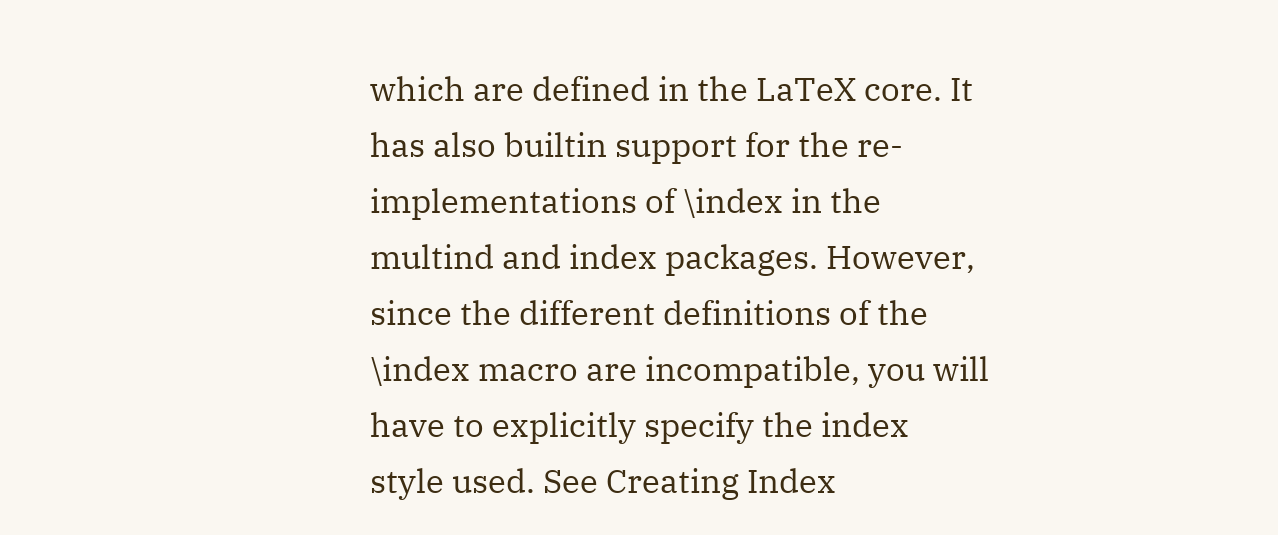which are defined in the LaTeX core. It has also builtin support for the re-implementations of \index in the multind and index packages. However, since the different definitions of the \index macro are incompatible, you will have to explicitly specify the index style used. See Creating Index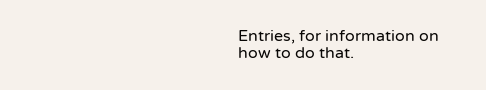Entries, for information on how to do that.